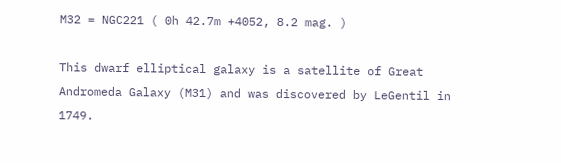M32 = NGC221 ( 0h 42.7m +4052, 8.2 mag. )

This dwarf elliptical galaxy is a satellite of Great Andromeda Galaxy (M31) and was discovered by LeGentil in 1749.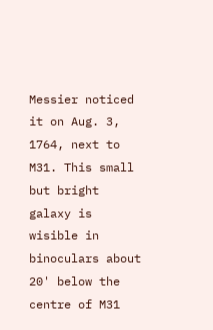Messier noticed it on Aug. 3, 1764, next to M31. This small but bright galaxy is wisible in binoculars about 20' below the centre of M31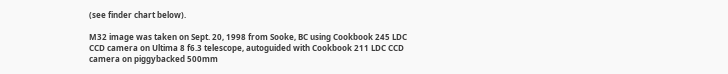(see finder chart below).

M32 image was taken on Sept. 20, 1998 from Sooke, BC using Cookbook 245 LDC CCD camera on Ultima 8 f6.3 telescope, autoguided with Cookbook 211 LDC CCD camera on piggybacked 500mm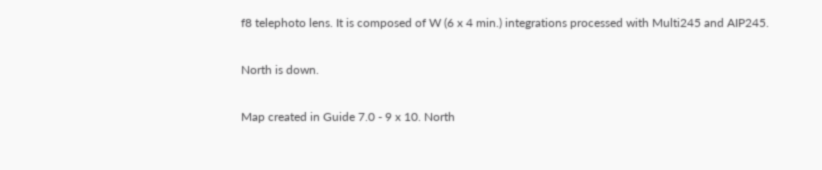f8 telephoto lens. It is composed of W (6 x 4 min.) integrations processed with Multi245 and AIP245.

North is down.

Map created in Guide 7.0 - 9 x 10. North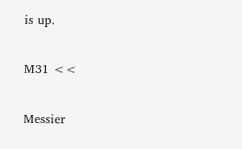is up.

M31 <<

Messier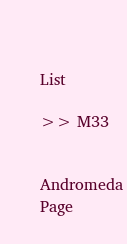List

>> M33


Andromeda Page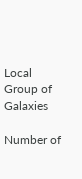Local Group of Galaxies

Number of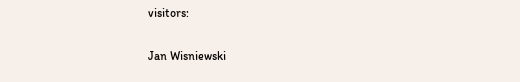visitors:

Jan Wisniewski